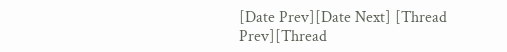[Date Prev][Date Next] [Thread Prev][Thread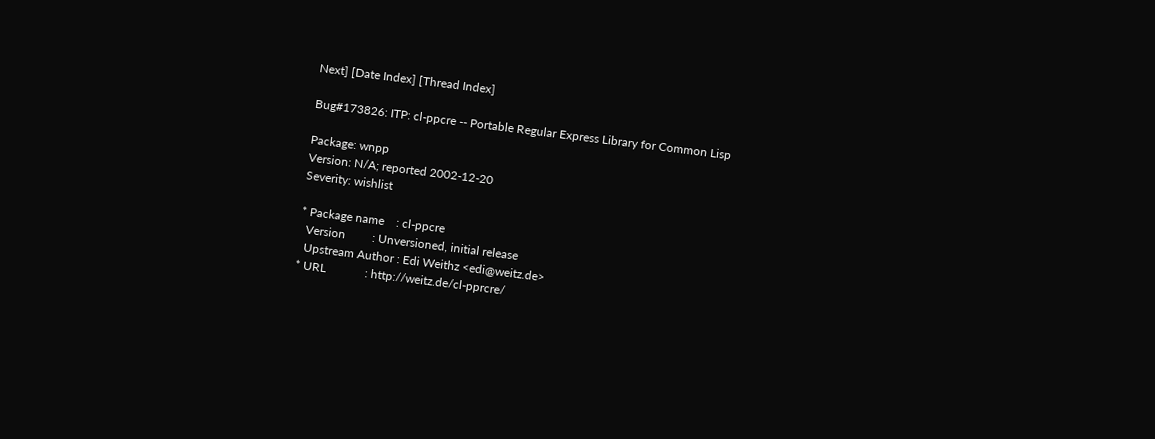Next] [Date Index] [Thread Index]

Bug#173826: ITP: cl-ppcre -- Portable Regular Express Library for Common Lisp

Package: wnpp
Version: N/A; reported 2002-12-20
Severity: wishlist

* Package name    : cl-ppcre
  Version         : Unversioned, initial release
  Upstream Author : Edi Weithz <edi@weitz.de>
* URL             : http://weitz.de/cl-pprcre/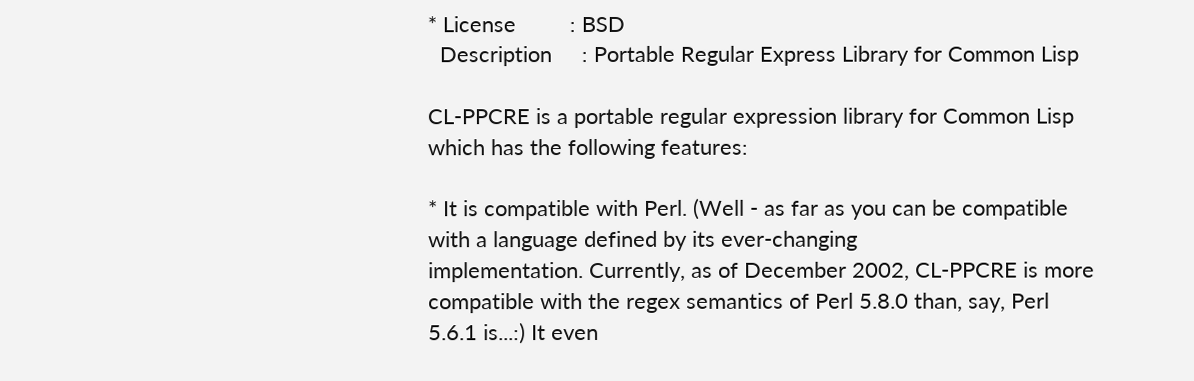* License         : BSD
  Description     : Portable Regular Express Library for Common Lisp

CL-PPCRE is a portable regular expression library for Common Lisp
which has the following features:

* It is compatible with Perl. (Well - as far as you can be compatible
with a language defined by its ever-changing
implementation. Currently, as of December 2002, CL-PPCRE is more
compatible with the regex semantics of Perl 5.8.0 than, say, Perl
5.6.1 is...:) It even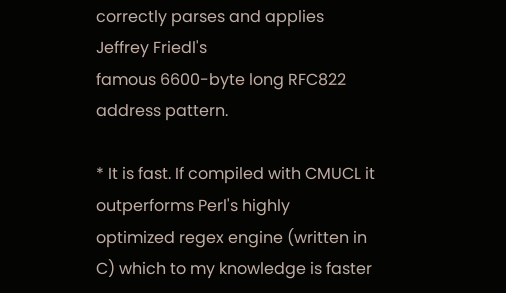correctly parses and applies Jeffrey Friedl's
famous 6600-byte long RFC822 address pattern.

* It is fast. If compiled with CMUCL it outperforms Perl's highly
optimized regex engine (written in C) which to my knowledge is faster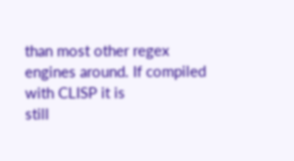than most other regex engines around. If compiled with CLISP it is
still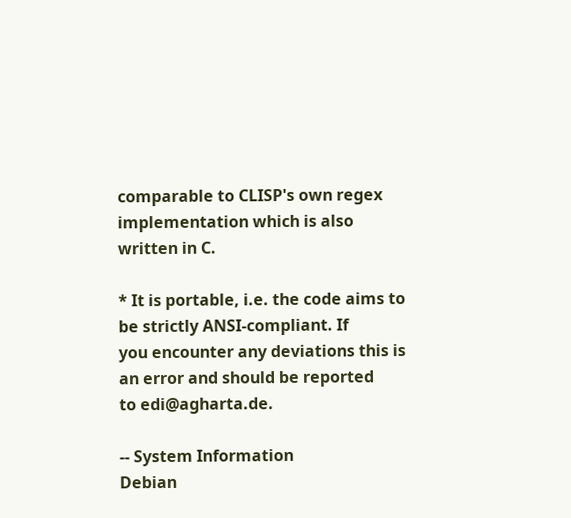comparable to CLISP's own regex implementation which is also
written in C.

* It is portable, i.e. the code aims to be strictly ANSI-compliant. If
you encounter any deviations this is an error and should be reported
to edi@agharta.de.

-- System Information
Debian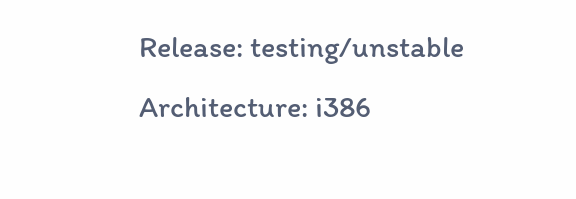Release: testing/unstable
Architecture: i386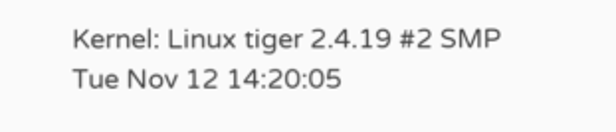Kernel: Linux tiger 2.4.19 #2 SMP Tue Nov 12 14:20:05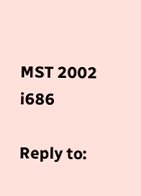MST 2002 i686

Reply to: